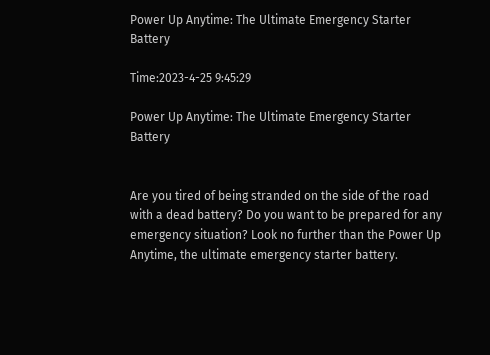Power Up Anytime: The Ultimate Emergency Starter Battery

Time:2023-4-25 9:45:29

Power Up Anytime: The Ultimate Emergency Starter Battery


Are you tired of being stranded on the side of the road with a dead battery? Do you want to be prepared for any emergency situation? Look no further than the Power Up Anytime, the ultimate emergency starter battery.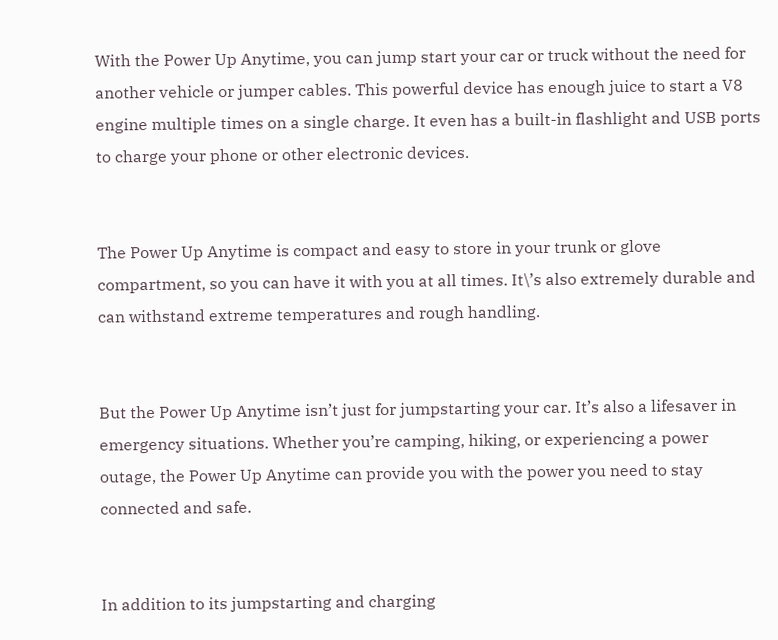With the Power Up Anytime, you can jump start your car or truck without the need for another vehicle or jumper cables. This powerful device has enough juice to start a V8 engine multiple times on a single charge. It even has a built-in flashlight and USB ports to charge your phone or other electronic devices.


The Power Up Anytime is compact and easy to store in your trunk or glove compartment, so you can have it with you at all times. It\’s also extremely durable and can withstand extreme temperatures and rough handling.


But the Power Up Anytime isn’t just for jumpstarting your car. It’s also a lifesaver in emergency situations. Whether you’re camping, hiking, or experiencing a power outage, the Power Up Anytime can provide you with the power you need to stay connected and safe.


In addition to its jumpstarting and charging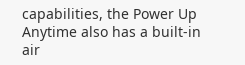capabilities, the Power Up Anytime also has a built-in air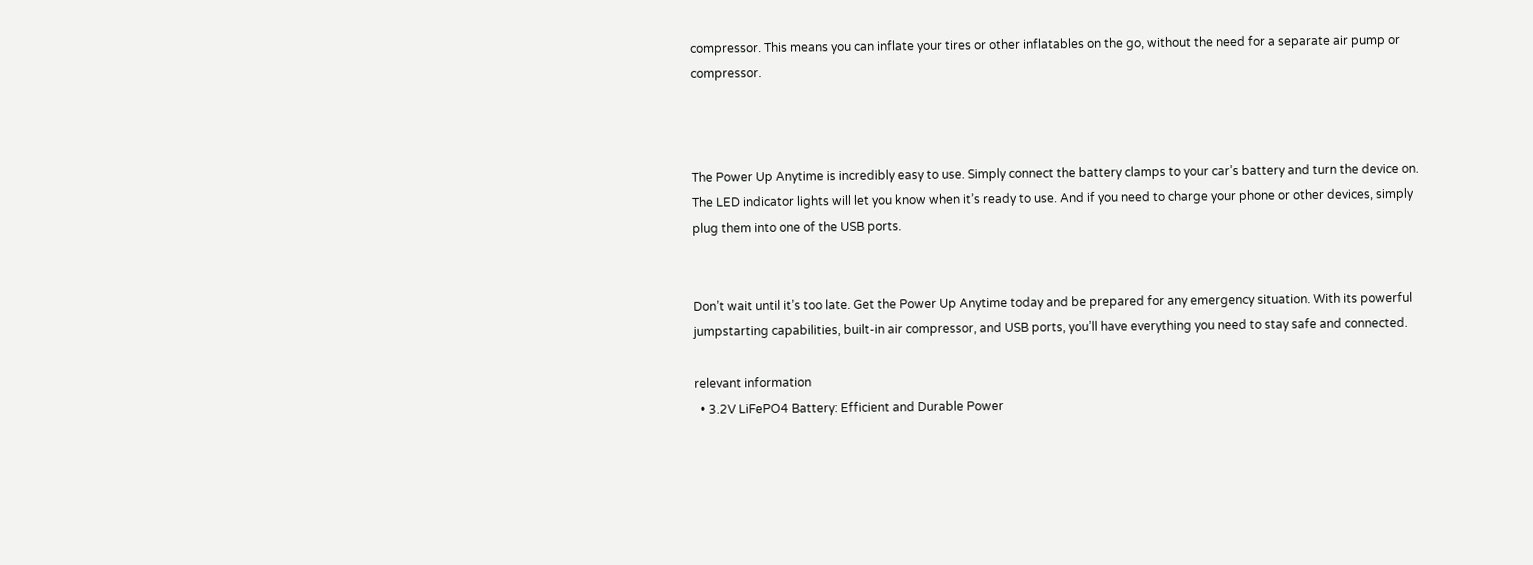compressor. This means you can inflate your tires or other inflatables on the go, without the need for a separate air pump or compressor.



The Power Up Anytime is incredibly easy to use. Simply connect the battery clamps to your car’s battery and turn the device on. The LED indicator lights will let you know when it’s ready to use. And if you need to charge your phone or other devices, simply plug them into one of the USB ports.


Don’t wait until it’s too late. Get the Power Up Anytime today and be prepared for any emergency situation. With its powerful jumpstarting capabilities, built-in air compressor, and USB ports, you’ll have everything you need to stay safe and connected.

relevant information
  • 3.2V LiFePO4 Battery: Efficient and Durable Power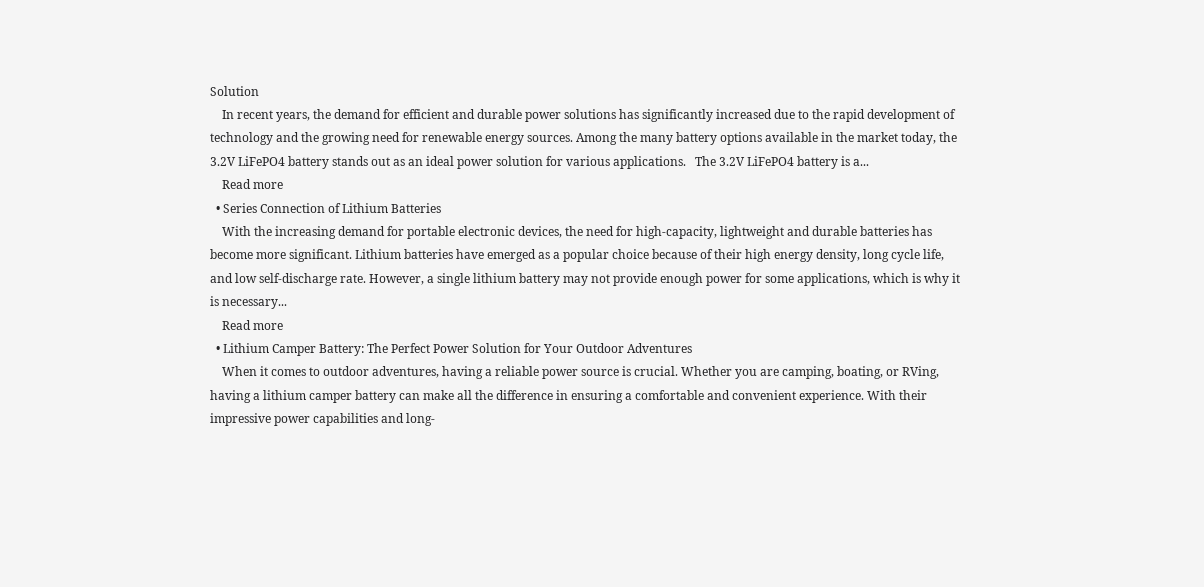Solution
    In recent years, the demand for efficient and durable power solutions has significantly increased due to the rapid development of technology and the growing need for renewable energy sources. Among the many battery options available in the market today, the 3.2V LiFePO4 battery stands out as an ideal power solution for various applications.   The 3.2V LiFePO4 battery is a...
    Read more
  • Series Connection of Lithium Batteries
    With the increasing demand for portable electronic devices, the need for high-capacity, lightweight and durable batteries has become more significant. Lithium batteries have emerged as a popular choice because of their high energy density, long cycle life, and low self-discharge rate. However, a single lithium battery may not provide enough power for some applications, which is why it is necessary...
    Read more
  • Lithium Camper Battery: The Perfect Power Solution for Your Outdoor Adventures
    When it comes to outdoor adventures, having a reliable power source is crucial. Whether you are camping, boating, or RVing, having a lithium camper battery can make all the difference in ensuring a comfortable and convenient experience. With their impressive power capabilities and long-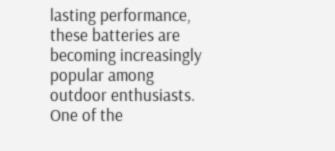lasting performance, these batteries are becoming increasingly popular among outdoor enthusiasts.   One of the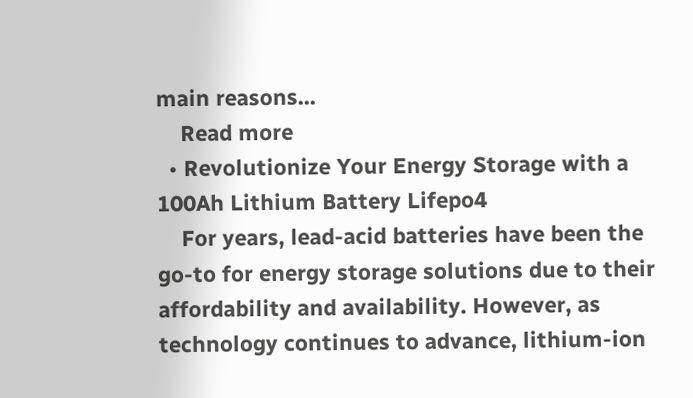main reasons...
    Read more
  • Revolutionize Your Energy Storage with a 100Ah Lithium Battery Lifepo4
    For years, lead-acid batteries have been the go-to for energy storage solutions due to their affordability and availability. However, as technology continues to advance, lithium-ion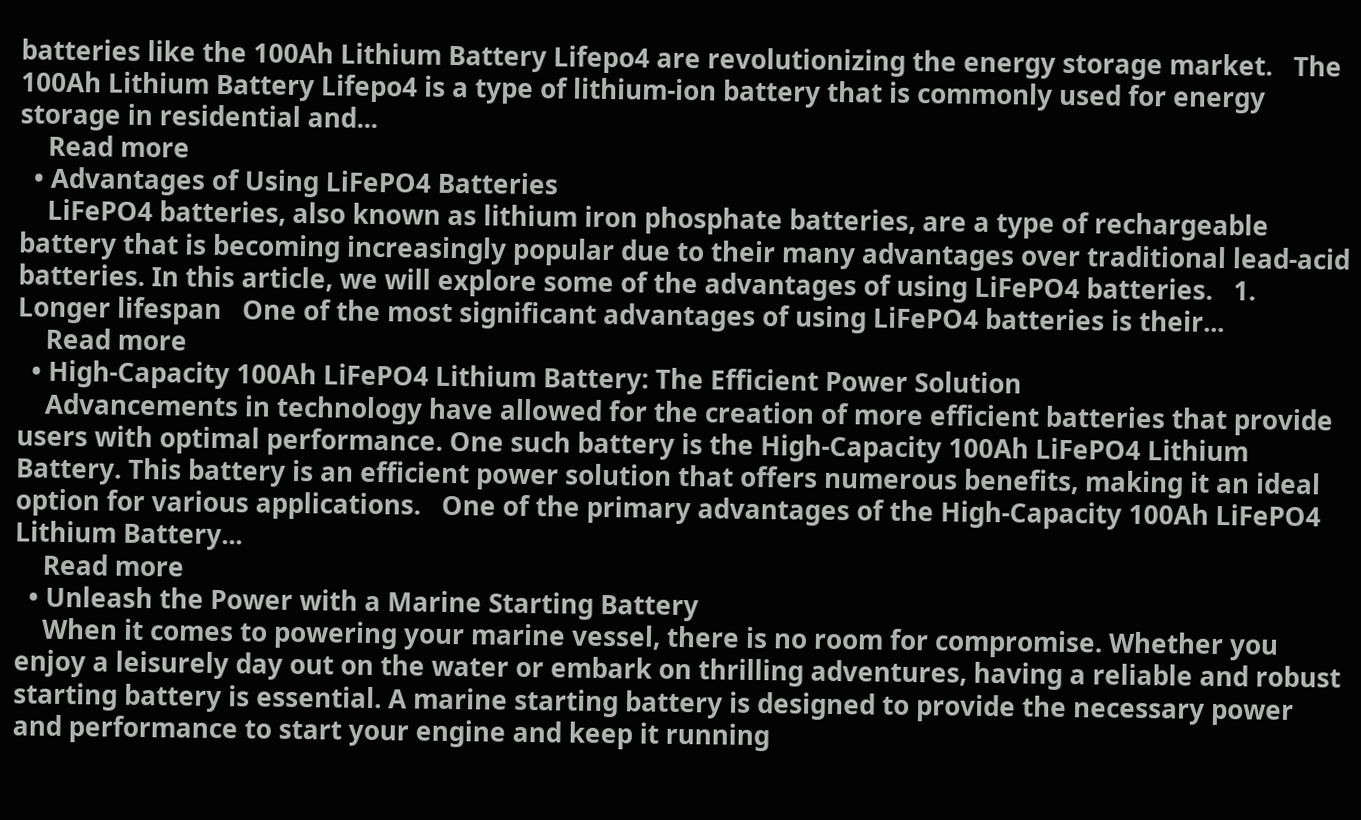batteries like the 100Ah Lithium Battery Lifepo4 are revolutionizing the energy storage market.   The 100Ah Lithium Battery Lifepo4 is a type of lithium-ion battery that is commonly used for energy storage in residential and...
    Read more
  • Advantages of Using LiFePO4 Batteries
    LiFePO4 batteries, also known as lithium iron phosphate batteries, are a type of rechargeable battery that is becoming increasingly popular due to their many advantages over traditional lead-acid batteries. In this article, we will explore some of the advantages of using LiFePO4 batteries.   1. Longer lifespan   One of the most significant advantages of using LiFePO4 batteries is their...
    Read more
  • High-Capacity 100Ah LiFePO4 Lithium Battery: The Efficient Power Solution
    Advancements in technology have allowed for the creation of more efficient batteries that provide users with optimal performance. One such battery is the High-Capacity 100Ah LiFePO4 Lithium Battery. This battery is an efficient power solution that offers numerous benefits, making it an ideal option for various applications.   One of the primary advantages of the High-Capacity 100Ah LiFePO4 Lithium Battery...
    Read more
  • Unleash the Power with a Marine Starting Battery
    When it comes to powering your marine vessel, there is no room for compromise. Whether you enjoy a leisurely day out on the water or embark on thrilling adventures, having a reliable and robust starting battery is essential. A marine starting battery is designed to provide the necessary power and performance to start your engine and keep it running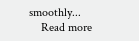smoothly...
    Read more